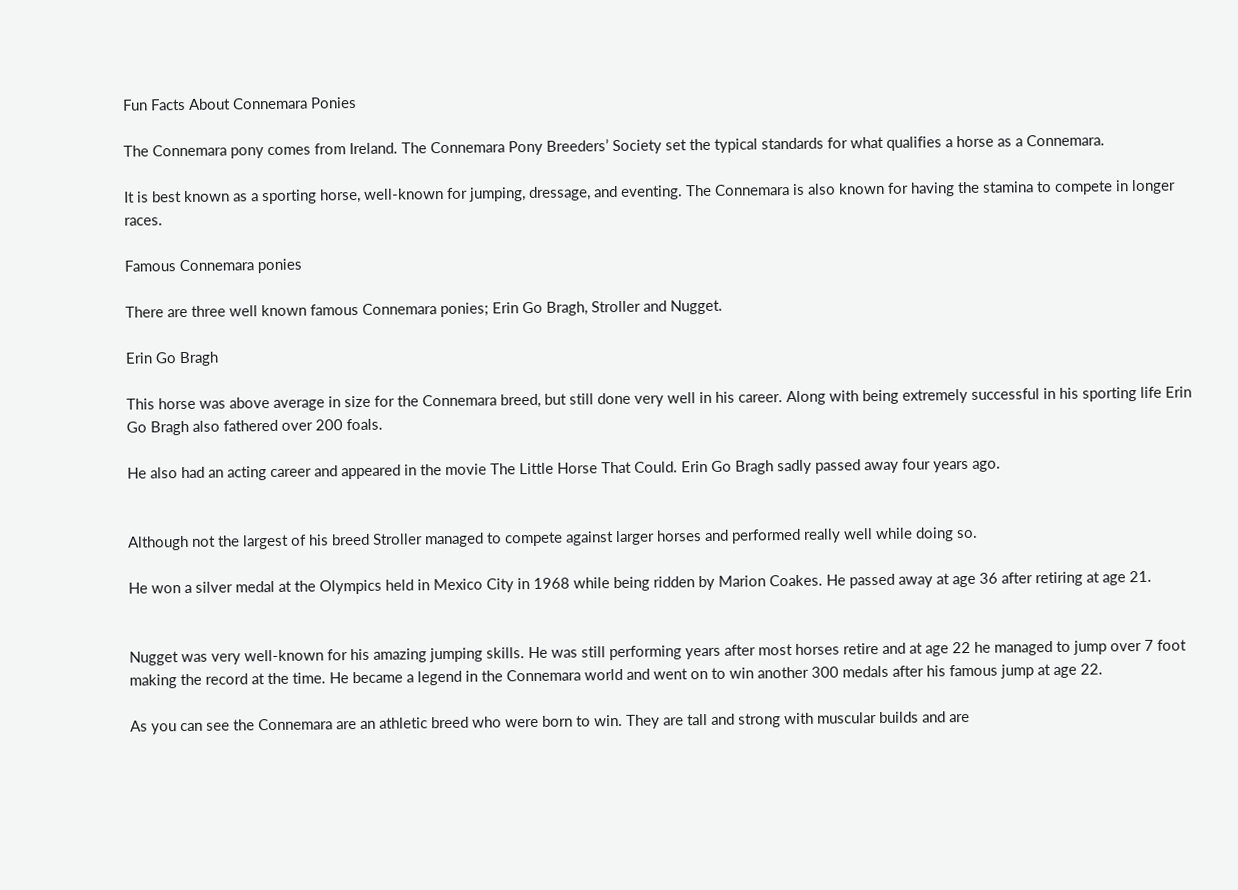Fun Facts About Connemara Ponies

The Connemara pony comes from Ireland. The Connemara Pony Breeders’ Society set the typical standards for what qualifies a horse as a Connemara.

It is best known as a sporting horse, well-known for jumping, dressage, and eventing. The Connemara is also known for having the stamina to compete in longer races.

Famous Connemara ponies

There are three well known famous Connemara ponies; Erin Go Bragh, Stroller and Nugget.

Erin Go Bragh

This horse was above average in size for the Connemara breed, but still done very well in his career. Along with being extremely successful in his sporting life Erin Go Bragh also fathered over 200 foals.

He also had an acting career and appeared in the movie The Little Horse That Could. Erin Go Bragh sadly passed away four years ago.


Although not the largest of his breed Stroller managed to compete against larger horses and performed really well while doing so.

He won a silver medal at the Olympics held in Mexico City in 1968 while being ridden by Marion Coakes. He passed away at age 36 after retiring at age 21.


Nugget was very well-known for his amazing jumping skills. He was still performing years after most horses retire and at age 22 he managed to jump over 7 foot making the record at the time. He became a legend in the Connemara world and went on to win another 300 medals after his famous jump at age 22.

As you can see the Connemara are an athletic breed who were born to win. They are tall and strong with muscular builds and are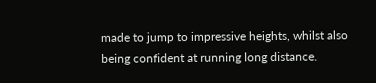made to jump to impressive heights, whilst also being confident at running long distance.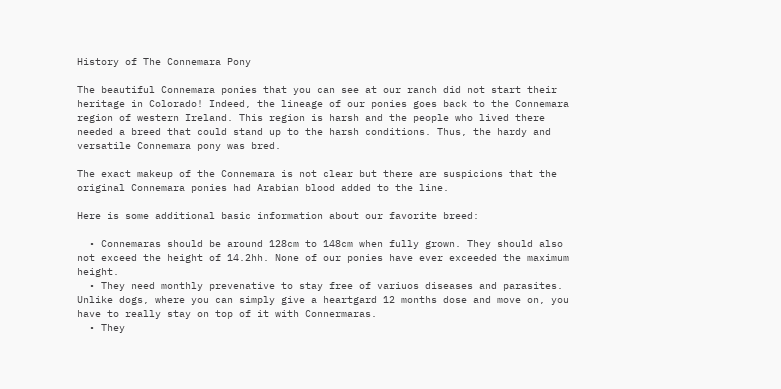History of The Connemara Pony

The beautiful Connemara ponies that you can see at our ranch did not start their heritage in Colorado! Indeed, the lineage of our ponies goes back to the Connemara region of western Ireland. This region is harsh and the people who lived there needed a breed that could stand up to the harsh conditions. Thus, the hardy and versatile Connemara pony was bred.

The exact makeup of the Connemara is not clear but there are suspicions that the original Connemara ponies had Arabian blood added to the line.

Here is some additional basic information about our favorite breed:

  • Connemaras should be around 128cm to 148cm when fully grown. They should also not exceed the height of 14.2hh. None of our ponies have ever exceeded the maximum height.
  • They need monthly prevenative to stay free of variuos diseases and parasites. Unlike dogs, where you can simply give a heartgard 12 months dose and move on, you have to really stay on top of it with Connermaras.
  • They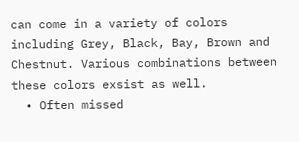can come in a variety of colors including Grey, Black, Bay, Brown and Chestnut. Various combinations between these colors exsist as well.
  • Often missed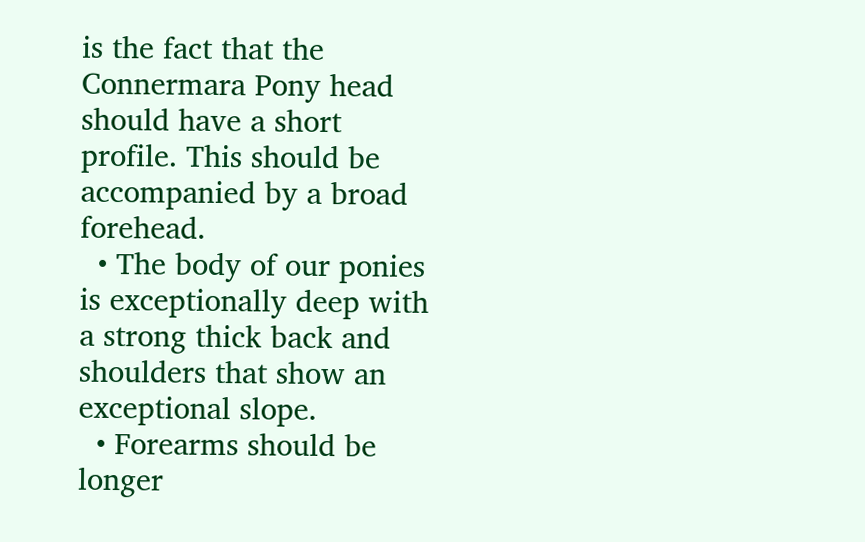is the fact that the Connermara Pony head should have a short profile. This should be accompanied by a broad forehead.
  • The body of our ponies is exceptionally deep with a strong thick back and shoulders that show an exceptional slope.
  • Forearms should be longer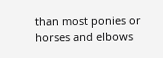than most ponies or horses and elbows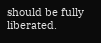should be fully liberated.